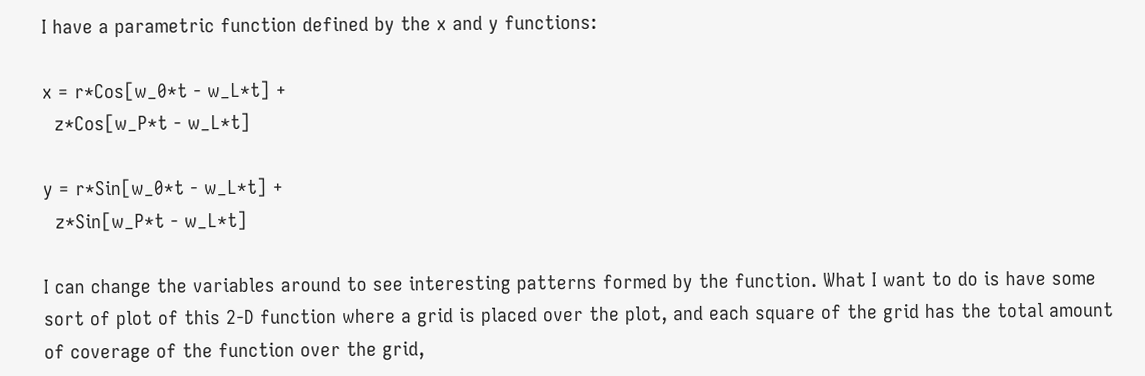I have a parametric function defined by the x and y functions:

x = r*Cos[w_0*t - w_L*t] +
  z*Cos[w_P*t - w_L*t]

y = r*Sin[w_0*t - w_L*t] +
  z*Sin[w_P*t - w_L*t]

I can change the variables around to see interesting patterns formed by the function. What I want to do is have some sort of plot of this 2-D function where a grid is placed over the plot, and each square of the grid has the total amount of coverage of the function over the grid,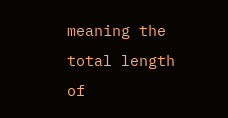meaning the total length of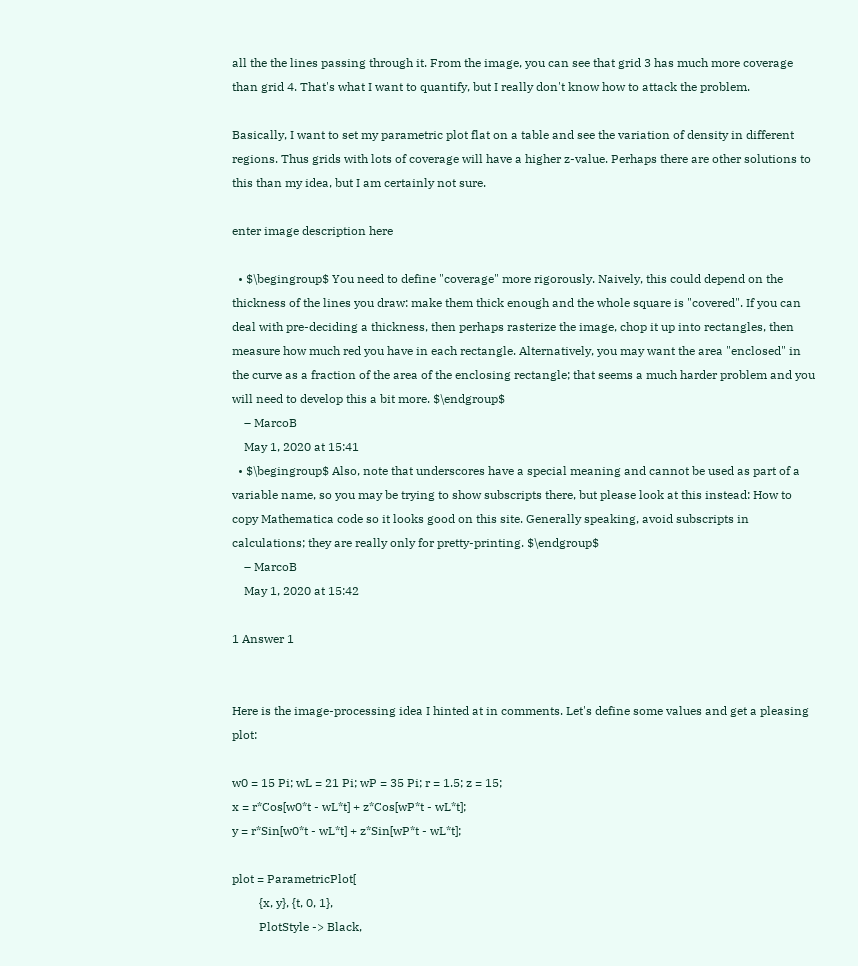all the the lines passing through it. From the image, you can see that grid 3 has much more coverage than grid 4. That's what I want to quantify, but I really don't know how to attack the problem.

Basically, I want to set my parametric plot flat on a table and see the variation of density in different regions. Thus grids with lots of coverage will have a higher z-value. Perhaps there are other solutions to this than my idea, but I am certainly not sure.

enter image description here

  • $\begingroup$ You need to define "coverage" more rigorously. Naively, this could depend on the thickness of the lines you draw: make them thick enough and the whole square is "covered". If you can deal with pre-deciding a thickness, then perhaps rasterize the image, chop it up into rectangles, then measure how much red you have in each rectangle. Alternatively, you may want the area "enclosed" in the curve as a fraction of the area of the enclosing rectangle; that seems a much harder problem and you will need to develop this a bit more. $\endgroup$
    – MarcoB
    May 1, 2020 at 15:41
  • $\begingroup$ Also, note that underscores have a special meaning and cannot be used as part of a variable name, so you may be trying to show subscripts there, but please look at this instead: How to copy Mathematica code so it looks good on this site. Generally speaking, avoid subscripts in calculations; they are really only for pretty-printing. $\endgroup$
    – MarcoB
    May 1, 2020 at 15:42

1 Answer 1


Here is the image-processing idea I hinted at in comments. Let's define some values and get a pleasing plot:

w0 = 15 Pi; wL = 21 Pi; wP = 35 Pi; r = 1.5; z = 15;
x = r*Cos[w0*t - wL*t] + z*Cos[wP*t - wL*t];
y = r*Sin[w0*t - wL*t] + z*Sin[wP*t - wL*t];

plot = ParametricPlot[
         {x, y}, {t, 0, 1},
         PlotStyle -> Black,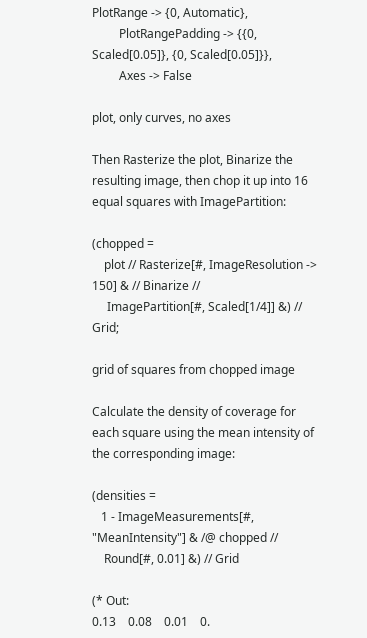PlotRange -> {0, Automatic},
         PlotRangePadding -> {{0, Scaled[0.05]}, {0, Scaled[0.05]}},
         Axes -> False

plot, only curves, no axes

Then Rasterize the plot, Binarize the resulting image, then chop it up into 16 equal squares with ImagePartition:

(chopped =
    plot // Rasterize[#, ImageResolution -> 150] & // Binarize //
     ImagePartition[#, Scaled[1/4]] &) // Grid;

grid of squares from chopped image

Calculate the density of coverage for each square using the mean intensity of the corresponding image:

(densities =
   1 - ImageMeasurements[#, "MeanIntensity"] & /@ chopped //
    Round[#, 0.01] &) // Grid

(* Out:
0.13    0.08    0.01    0.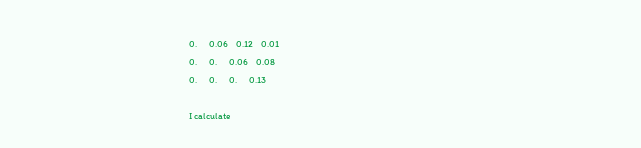0.      0.06    0.12    0.01
0.      0.      0.06    0.08
0.      0.      0.      0.13

I calculate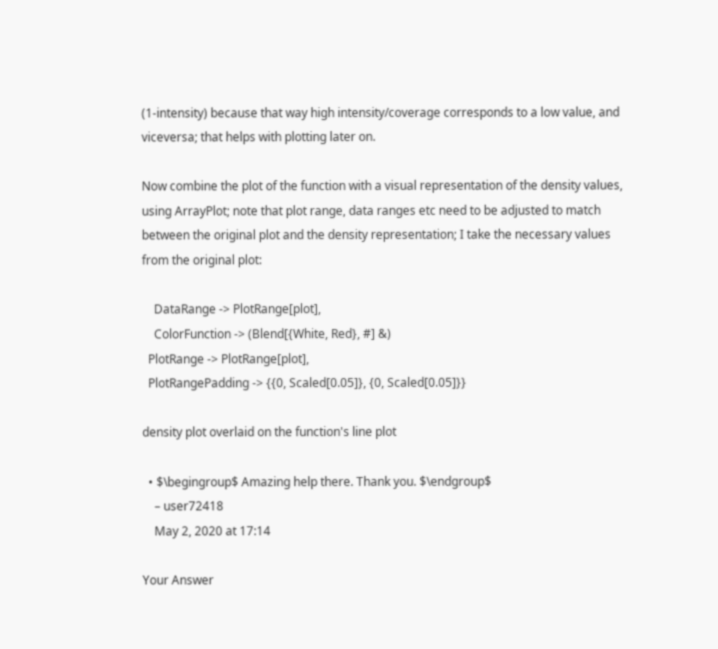(1-intensity) because that way high intensity/coverage corresponds to a low value, and viceversa; that helps with plotting later on.

Now combine the plot of the function with a visual representation of the density values, using ArrayPlot; note that plot range, data ranges etc need to be adjusted to match between the original plot and the density representation; I take the necessary values from the original plot:

    DataRange -> PlotRange[plot],
    ColorFunction -> (Blend[{White, Red}, #] &)
  PlotRange -> PlotRange[plot],
  PlotRangePadding -> {{0, Scaled[0.05]}, {0, Scaled[0.05]}}

density plot overlaid on the function's line plot

  • $\begingroup$ Amazing help there. Thank you. $\endgroup$
    – user72418
    May 2, 2020 at 17:14

Your Answer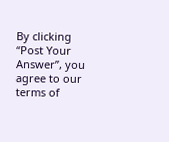By clicking “Post Your Answer”, you agree to our terms of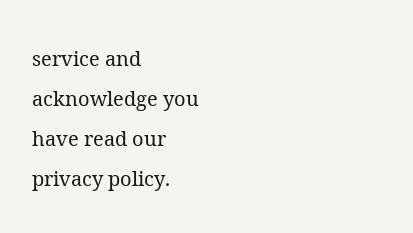service and acknowledge you have read our privacy policy.